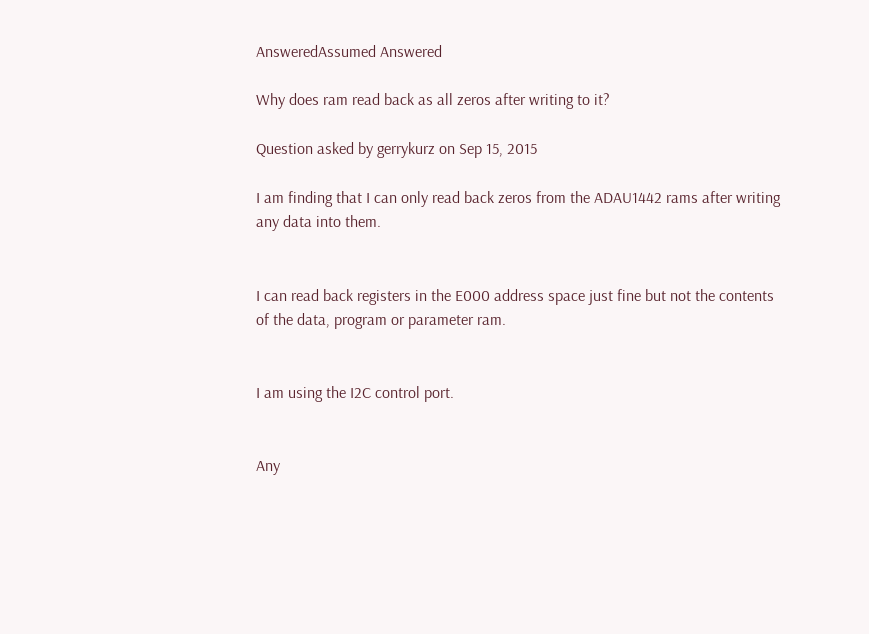AnsweredAssumed Answered

Why does ram read back as all zeros after writing to it?

Question asked by gerrykurz on Sep 15, 2015

I am finding that I can only read back zeros from the ADAU1442 rams after writing any data into them.


I can read back registers in the E000 address space just fine but not the contents of the data, program or parameter ram.


I am using the I2C control port.


Any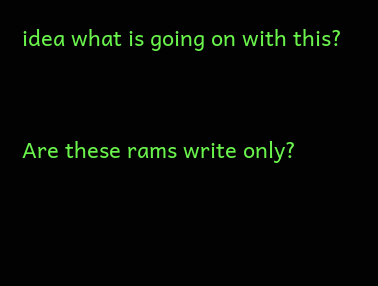idea what is going on with this?


Are these rams write only?